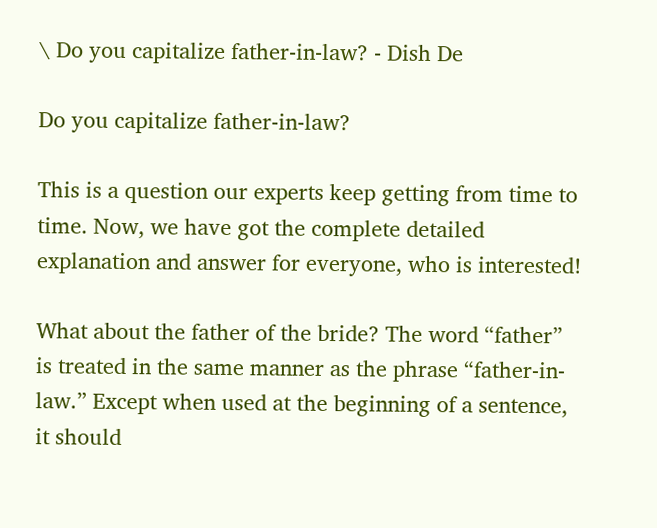\ Do you capitalize father-in-law? - Dish De

Do you capitalize father-in-law?

This is a question our experts keep getting from time to time. Now, we have got the complete detailed explanation and answer for everyone, who is interested!

What about the father of the bride? The word “father” is treated in the same manner as the phrase “father-in-law.” Except when used at the beginning of a sentence, it should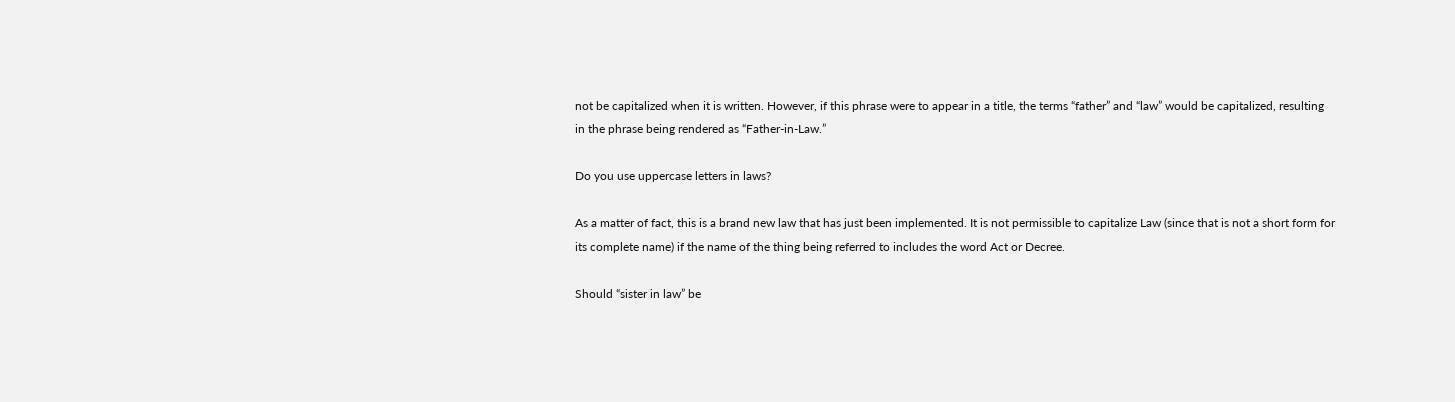not be capitalized when it is written. However, if this phrase were to appear in a title, the terms “father” and “law” would be capitalized, resulting in the phrase being rendered as “Father-in-Law.”

Do you use uppercase letters in laws?

As a matter of fact, this is a brand new law that has just been implemented. It is not permissible to capitalize Law (since that is not a short form for its complete name) if the name of the thing being referred to includes the word Act or Decree.

Should “sister in law” be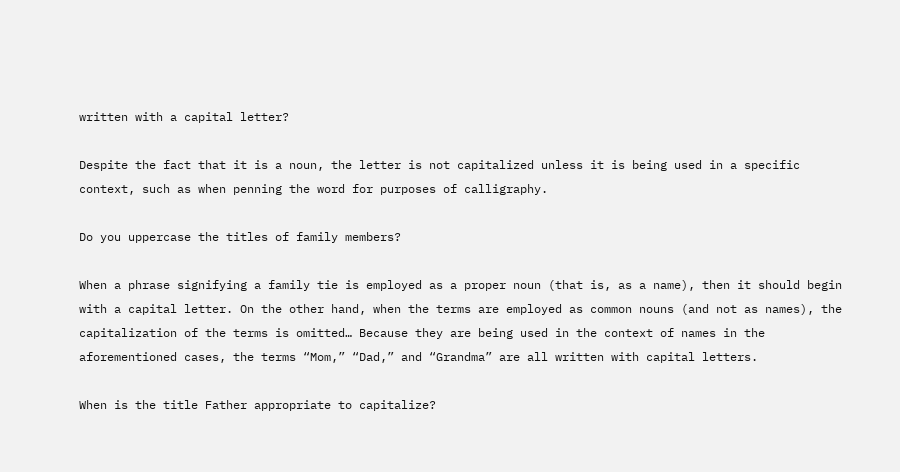written with a capital letter?

Despite the fact that it is a noun, the letter is not capitalized unless it is being used in a specific context, such as when penning the word for purposes of calligraphy.

Do you uppercase the titles of family members?

When a phrase signifying a family tie is employed as a proper noun (that is, as a name), then it should begin with a capital letter. On the other hand, when the terms are employed as common nouns (and not as names), the capitalization of the terms is omitted… Because they are being used in the context of names in the aforementioned cases, the terms “Mom,” “Dad,” and “Grandma” are all written with capital letters.

When is the title Father appropriate to capitalize?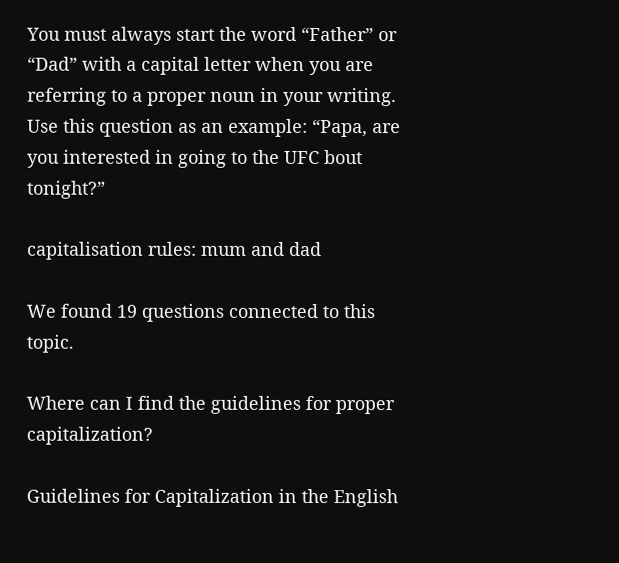You must always start the word “Father” or “Dad” with a capital letter when you are referring to a proper noun in your writing. Use this question as an example: “Papa, are you interested in going to the UFC bout tonight?”

capitalisation rules: mum and dad

We found 19 questions connected to this topic.

Where can I find the guidelines for proper capitalization?

Guidelines for Capitalization in the English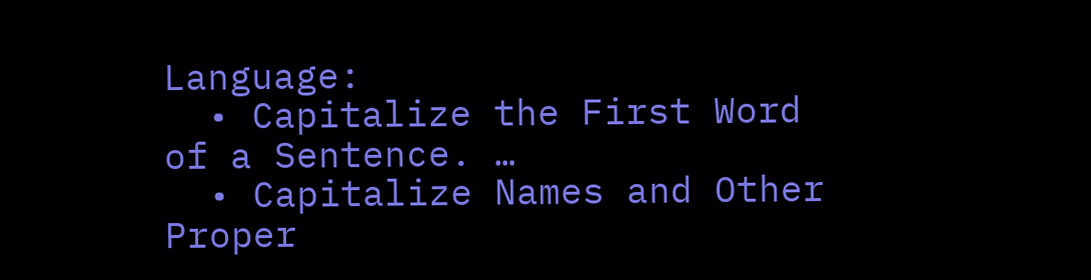Language:
  • Capitalize the First Word of a Sentence. …
  • Capitalize Names and Other Proper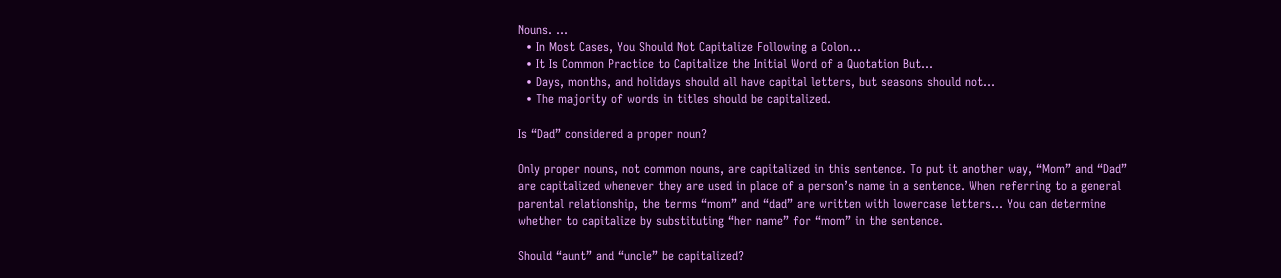Nouns. …
  • In Most Cases, You Should Not Capitalize Following a Colon…
  • It Is Common Practice to Capitalize the Initial Word of a Quotation But…
  • Days, months, and holidays should all have capital letters, but seasons should not…
  • The majority of words in titles should be capitalized.

Is “Dad” considered a proper noun?

Only proper nouns, not common nouns, are capitalized in this sentence. To put it another way, “Mom” and “Dad” are capitalized whenever they are used in place of a person’s name in a sentence. When referring to a general parental relationship, the terms “mom” and “dad” are written with lowercase letters… You can determine whether to capitalize by substituting “her name” for “mom” in the sentence.

Should “aunt” and “uncle” be capitalized?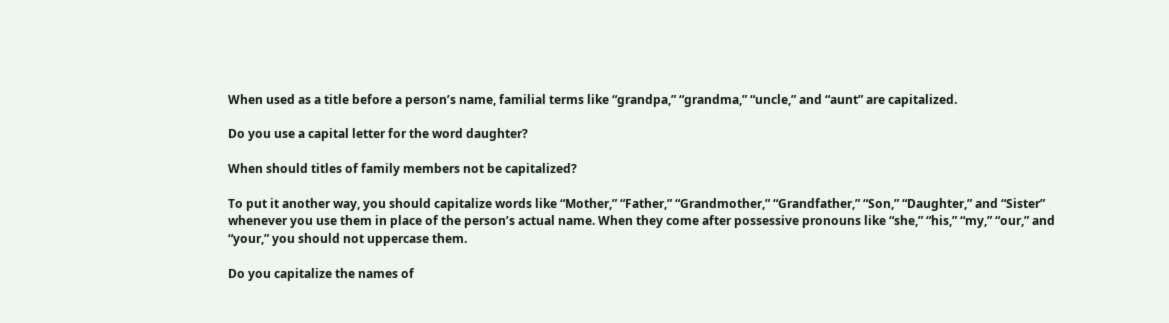When used as a title before a person’s name, familial terms like “grandpa,” “grandma,” “uncle,” and “aunt” are capitalized.

Do you use a capital letter for the word daughter?

When should titles of family members not be capitalized?

To put it another way, you should capitalize words like “Mother,” “Father,” “Grandmother,” “Grandfather,” “Son,” “Daughter,” and “Sister” whenever you use them in place of the person’s actual name. When they come after possessive pronouns like “she,” “his,” “my,” “our,” and “your,” you should not uppercase them.

Do you capitalize the names of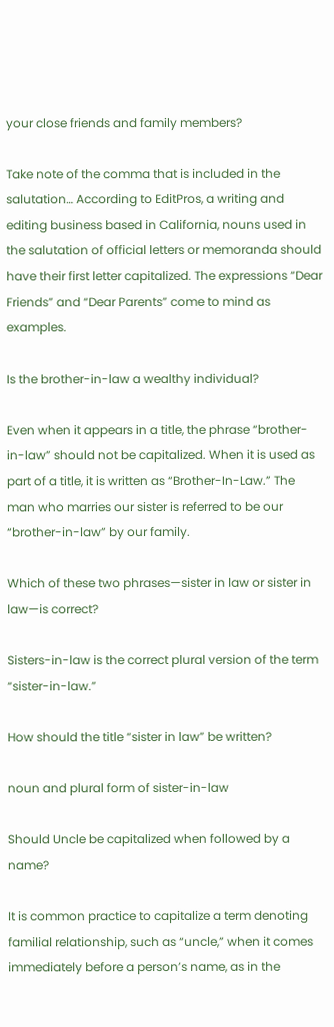your close friends and family members?

Take note of the comma that is included in the salutation… According to EditPros, a writing and editing business based in California, nouns used in the salutation of official letters or memoranda should have their first letter capitalized. The expressions “Dear Friends” and “Dear Parents” come to mind as examples.

Is the brother-in-law a wealthy individual?

Even when it appears in a title, the phrase “brother-in-law” should not be capitalized. When it is used as part of a title, it is written as “Brother-In-Law.” The man who marries our sister is referred to be our “brother-in-law” by our family.

Which of these two phrases—sister in law or sister in law—is correct?

Sisters-in-law is the correct plural version of the term “sister-in-law.”

How should the title “sister in law” be written?

noun and plural form of sister-in-law

Should Uncle be capitalized when followed by a name?

It is common practice to capitalize a term denoting familial relationship, such as “uncle,” when it comes immediately before a person’s name, as in the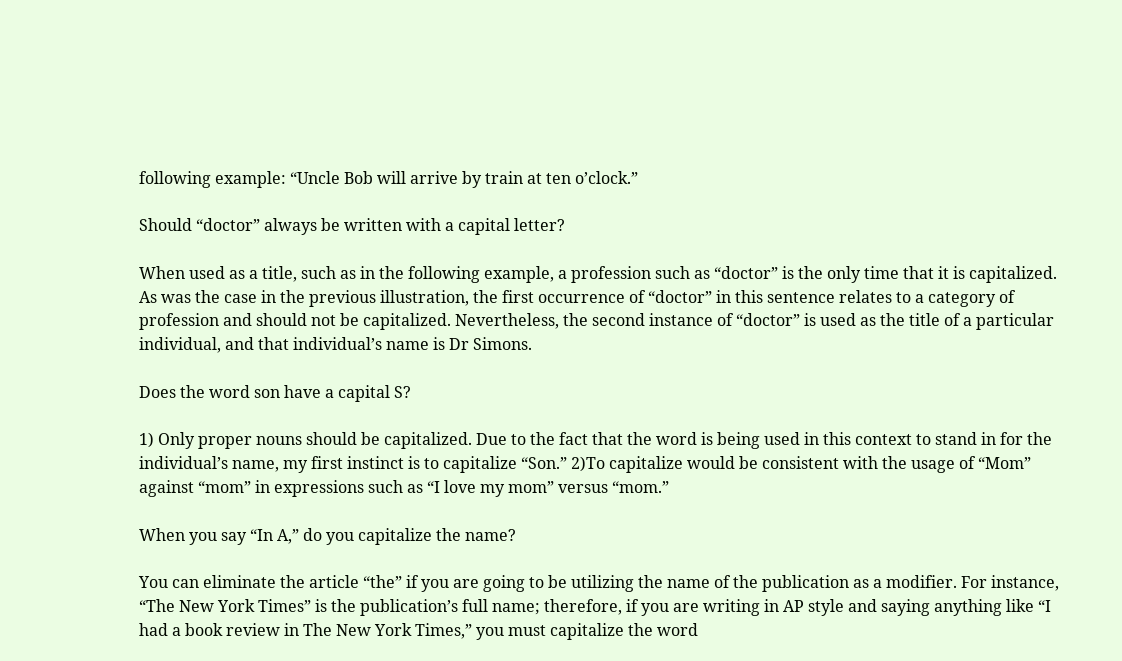following example: “Uncle Bob will arrive by train at ten o’clock.”

Should “doctor” always be written with a capital letter?

When used as a title, such as in the following example, a profession such as “doctor” is the only time that it is capitalized. As was the case in the previous illustration, the first occurrence of “doctor” in this sentence relates to a category of profession and should not be capitalized. Nevertheless, the second instance of “doctor” is used as the title of a particular individual, and that individual’s name is Dr Simons.

Does the word son have a capital S?

1) Only proper nouns should be capitalized. Due to the fact that the word is being used in this context to stand in for the individual’s name, my first instinct is to capitalize “Son.” 2)To capitalize would be consistent with the usage of “Mom” against “mom” in expressions such as “I love my mom” versus “mom.”

When you say “In A,” do you capitalize the name?

You can eliminate the article “the” if you are going to be utilizing the name of the publication as a modifier. For instance, “The New York Times” is the publication’s full name; therefore, if you are writing in AP style and saying anything like “I had a book review in The New York Times,” you must capitalize the word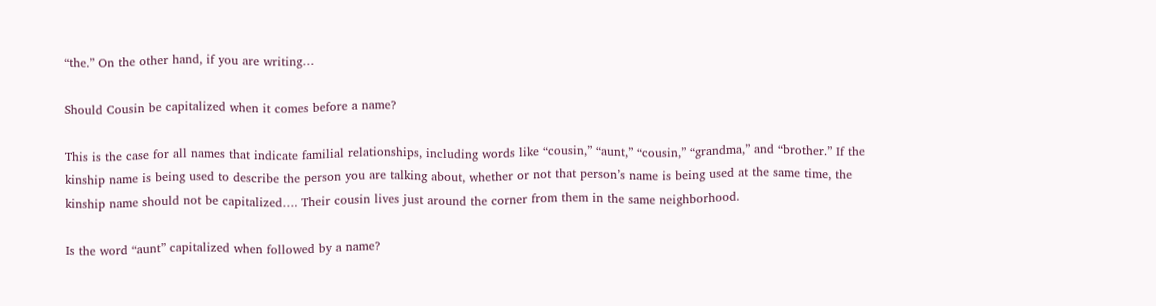“the.” On the other hand, if you are writing…

Should Cousin be capitalized when it comes before a name?

This is the case for all names that indicate familial relationships, including words like “cousin,” “aunt,” “cousin,” “grandma,” and “brother.” If the kinship name is being used to describe the person you are talking about, whether or not that person’s name is being used at the same time, the kinship name should not be capitalized…. Their cousin lives just around the corner from them in the same neighborhood.

Is the word “aunt” capitalized when followed by a name?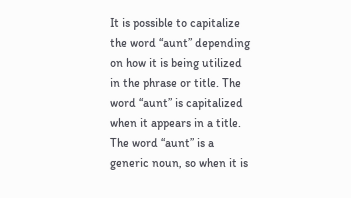It is possible to capitalize the word “aunt” depending on how it is being utilized in the phrase or title. The word “aunt” is capitalized when it appears in a title. The word “aunt” is a generic noun, so when it is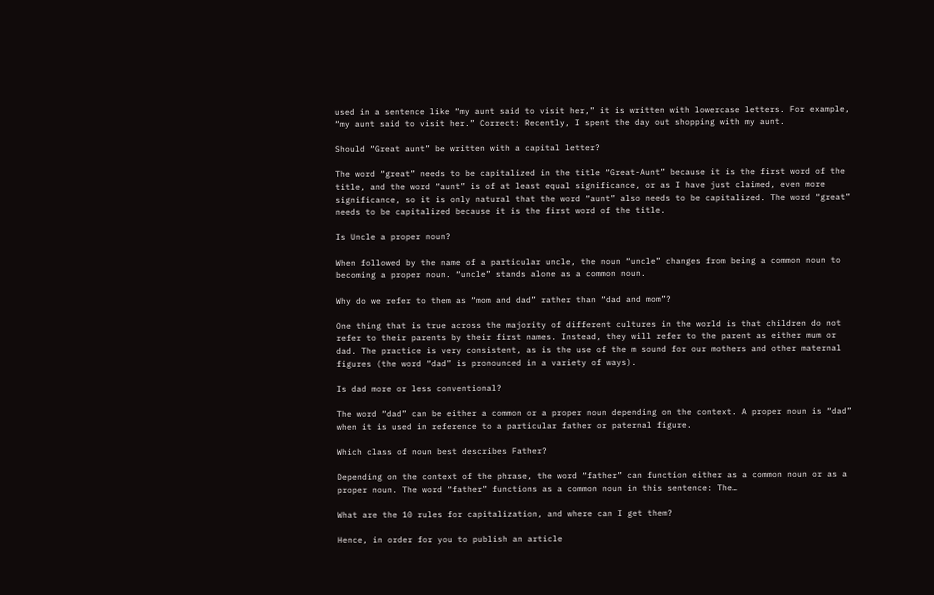used in a sentence like “my aunt said to visit her,” it is written with lowercase letters. For example, “my aunt said to visit her.” Correct: Recently, I spent the day out shopping with my aunt.

Should “Great aunt” be written with a capital letter?

The word “great” needs to be capitalized in the title “Great-Aunt” because it is the first word of the title, and the word “aunt” is of at least equal significance, or as I have just claimed, even more significance, so it is only natural that the word “aunt” also needs to be capitalized. The word “great” needs to be capitalized because it is the first word of the title.

Is Uncle a proper noun?

When followed by the name of a particular uncle, the noun “uncle” changes from being a common noun to becoming a proper noun. “uncle” stands alone as a common noun.

Why do we refer to them as “mom and dad” rather than “dad and mom”?

One thing that is true across the majority of different cultures in the world is that children do not refer to their parents by their first names. Instead, they will refer to the parent as either mum or dad. The practice is very consistent, as is the use of the m sound for our mothers and other maternal figures (the word “dad” is pronounced in a variety of ways).

Is dad more or less conventional?

The word “dad” can be either a common or a proper noun depending on the context. A proper noun is “dad” when it is used in reference to a particular father or paternal figure.

Which class of noun best describes Father?

Depending on the context of the phrase, the word “father” can function either as a common noun or as a proper noun. The word “father” functions as a common noun in this sentence: The…

What are the 10 rules for capitalization, and where can I get them?

Hence, in order for you to publish an article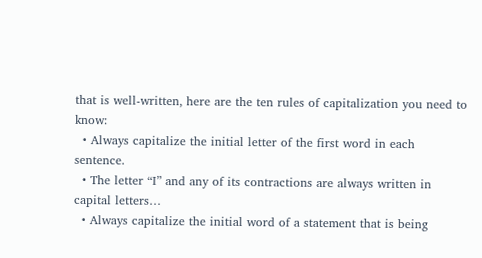that is well-written, here are the ten rules of capitalization you need to know:
  • Always capitalize the initial letter of the first word in each sentence.
  • The letter “I” and any of its contractions are always written in capital letters…
  • Always capitalize the initial word of a statement that is being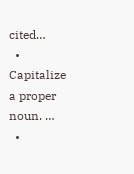cited…
  • Capitalize a proper noun. …
  •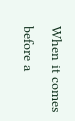When it comes before a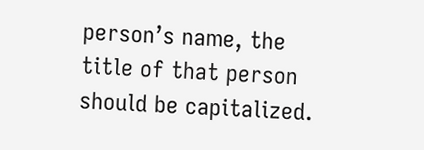person’s name, the title of that person should be capitalized.